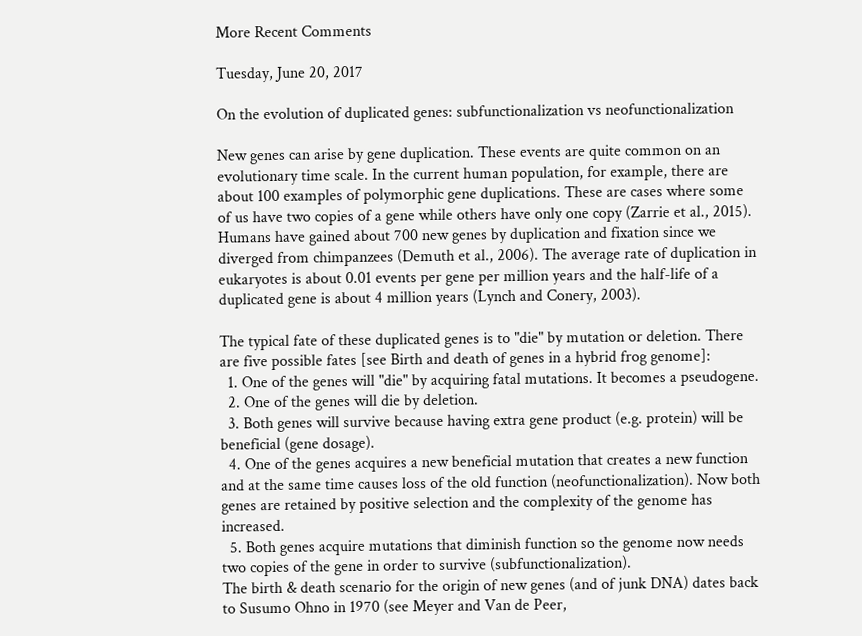More Recent Comments

Tuesday, June 20, 2017

On the evolution of duplicated genes: subfunctionalization vs neofunctionalization

New genes can arise by gene duplication. These events are quite common on an evolutionary time scale. In the current human population, for example, there are about 100 examples of polymorphic gene duplications. These are cases where some of us have two copies of a gene while others have only one copy (Zarrie et al., 2015). Humans have gained about 700 new genes by duplication and fixation since we diverged from chimpanzees (Demuth et al., 2006). The average rate of duplication in eukaryotes is about 0.01 events per gene per million years and the half-life of a duplicated gene is about 4 million years (Lynch and Conery, 2003).

The typical fate of these duplicated genes is to "die" by mutation or deletion. There are five possible fates [see Birth and death of genes in a hybrid frog genome]:
  1. One of the genes will "die" by acquiring fatal mutations. It becomes a pseudogene.
  2. One of the genes will die by deletion.
  3. Both genes will survive because having extra gene product (e.g. protein) will be beneficial (gene dosage).
  4. One of the genes acquires a new beneficial mutation that creates a new function and at the same time causes loss of the old function (neofunctionalization). Now both genes are retained by positive selection and the complexity of the genome has increased.
  5. Both genes acquire mutations that diminish function so the genome now needs two copies of the gene in order to survive (subfunctionalization).
The birth & death scenario for the origin of new genes (and of junk DNA) dates back to Susumo Ohno in 1970 (see Meyer and Van de Peer,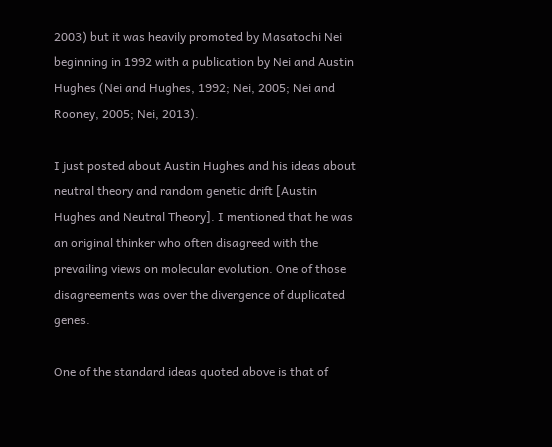2003) but it was heavily promoted by Masatochi Nei beginning in 1992 with a publication by Nei and Austin Hughes (Nei and Hughes, 1992; Nei, 2005; Nei and Rooney, 2005; Nei, 2013).

I just posted about Austin Hughes and his ideas about neutral theory and random genetic drift [Austin Hughes and Neutral Theory]. I mentioned that he was an original thinker who often disagreed with the prevailing views on molecular evolution. One of those disagreements was over the divergence of duplicated genes.

One of the standard ideas quoted above is that of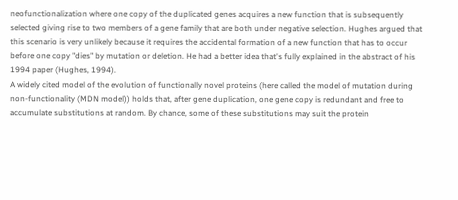neofunctionalization where one copy of the duplicated genes acquires a new function that is subsequently selected giving rise to two members of a gene family that are both under negative selection. Hughes argued that this scenario is very unlikely because it requires the accidental formation of a new function that has to occur before one copy "dies" by mutation or deletion. He had a better idea that's fully explained in the abstract of his 1994 paper (Hughes, 1994).
A widely cited model of the evolution of functionally novel proteins (here called the model of mutation during non-functionality (MDN model)) holds that, after gene duplication, one gene copy is redundant and free to accumulate substitutions at random. By chance, some of these substitutions may suit the protein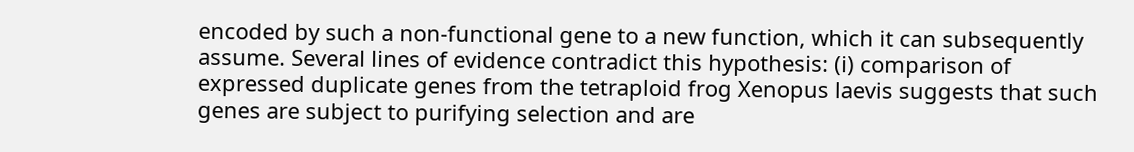encoded by such a non-functional gene to a new function, which it can subsequently assume. Several lines of evidence contradict this hypothesis: (i) comparison of expressed duplicate genes from the tetraploid frog Xenopus laevis suggests that such genes are subject to purifying selection and are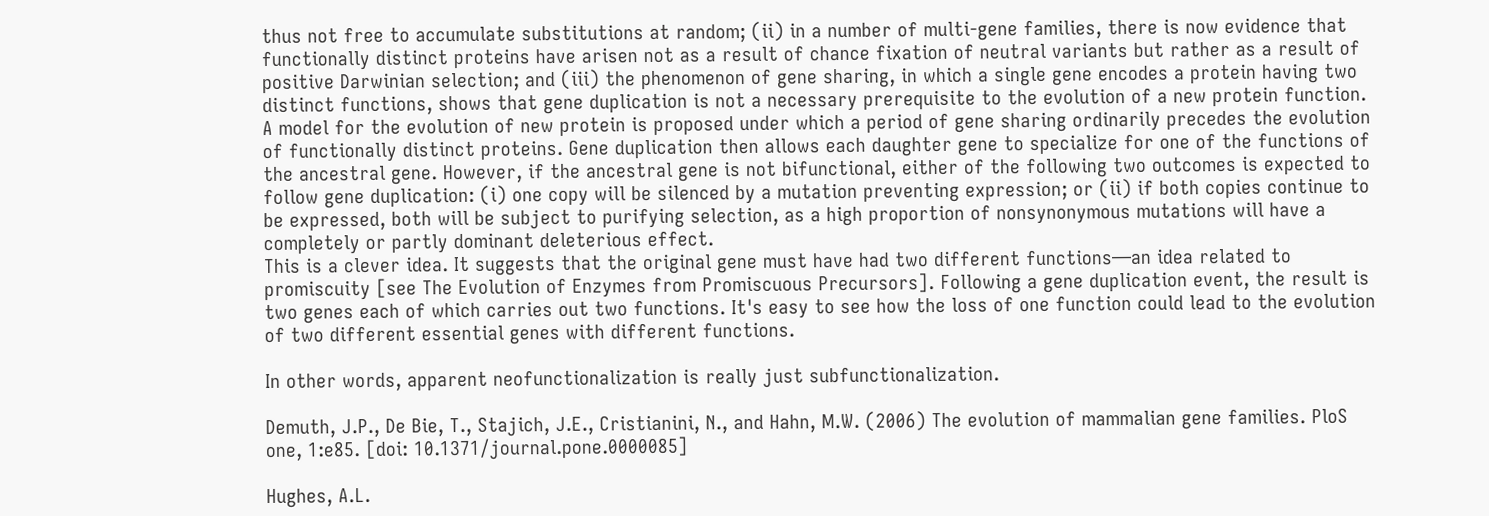thus not free to accumulate substitutions at random; (ii) in a number of multi-gene families, there is now evidence that functionally distinct proteins have arisen not as a result of chance fixation of neutral variants but rather as a result of positive Darwinian selection; and (iii) the phenomenon of gene sharing, in which a single gene encodes a protein having two distinct functions, shows that gene duplication is not a necessary prerequisite to the evolution of a new protein function. A model for the evolution of new protein is proposed under which a period of gene sharing ordinarily precedes the evolution of functionally distinct proteins. Gene duplication then allows each daughter gene to specialize for one of the functions of the ancestral gene. However, if the ancestral gene is not bifunctional, either of the following two outcomes is expected to follow gene duplication: (i) one copy will be silenced by a mutation preventing expression; or (ii) if both copies continue to be expressed, both will be subject to purifying selection, as a high proportion of nonsynonymous mutations will have a completely or partly dominant deleterious effect.
This is a clever idea. It suggests that the original gene must have had two different functions—an idea related to promiscuity [see The Evolution of Enzymes from Promiscuous Precursors]. Following a gene duplication event, the result is two genes each of which carries out two functions. It's easy to see how the loss of one function could lead to the evolution of two different essential genes with different functions.

In other words, apparent neofunctionalization is really just subfunctionalization.

Demuth, J.P., De Bie, T., Stajich, J.E., Cristianini, N., and Hahn, M.W. (2006) The evolution of mammalian gene families. PloS one, 1:e85. [doi: 10.1371/journal.pone.0000085]

Hughes, A.L.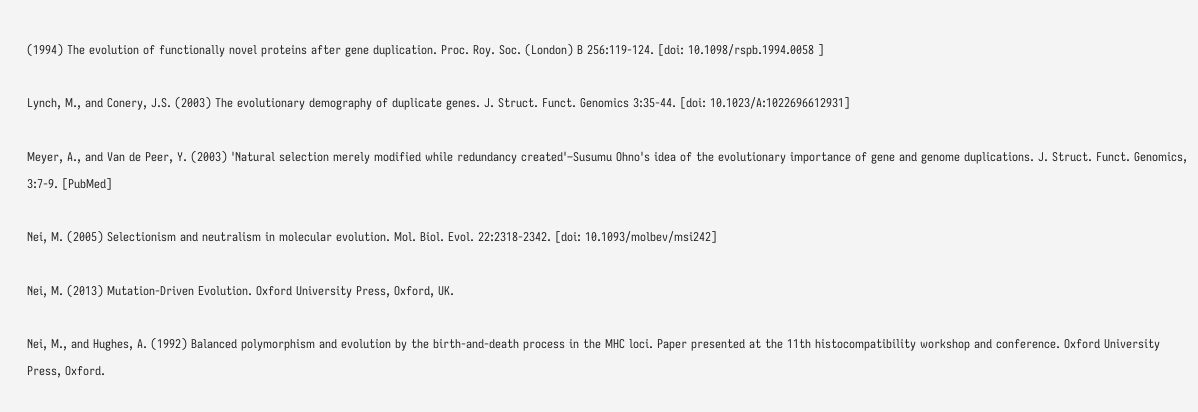(1994) The evolution of functionally novel proteins after gene duplication. Proc. Roy. Soc. (London) B 256:119-124. [doi: 10.1098/rspb.1994.0058 ]

Lynch, M., and Conery, J.S. (2003) The evolutionary demography of duplicate genes. J. Struct. Funct. Genomics 3:35-44. [doi: 10.1023/A:1022696612931]

Meyer, A., and Van de Peer, Y. (2003) 'Natural selection merely modified while redundancy created'–Susumu Ohno's idea of the evolutionary importance of gene and genome duplications. J. Struct. Funct. Genomics, 3:7-9. [PubMed]

Nei, M. (2005) Selectionism and neutralism in molecular evolution. Mol. Biol. Evol. 22:2318-2342. [doi: 10.1093/molbev/msi242]

Nei, M. (2013) Mutation-Driven Evolution. Oxford University Press, Oxford, UK.

Nei, M., and Hughes, A. (1992) Balanced polymorphism and evolution by the birth-and-death process in the MHC loci. Paper presented at the 11th histocompatibility workshop and conference. Oxford University Press, Oxford.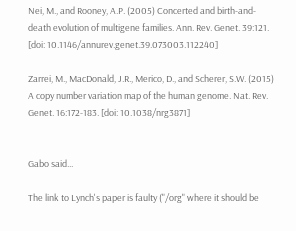Nei, M., and Rooney, A.P. (2005) Concerted and birth-and-death evolution of multigene families. Ann. Rev. Genet. 39:121. [doi: 10.1146/annurev.genet.39.073003.112240]

Zarrei, M., MacDonald, J.R., Merico, D., and Scherer, S.W. (2015) A copy number variation map of the human genome. Nat. Rev. Genet. 16:172-183. [doi: 10.1038/nrg3871]


Gabo said...

The link to Lynch's paper is faulty ("/org" where it should be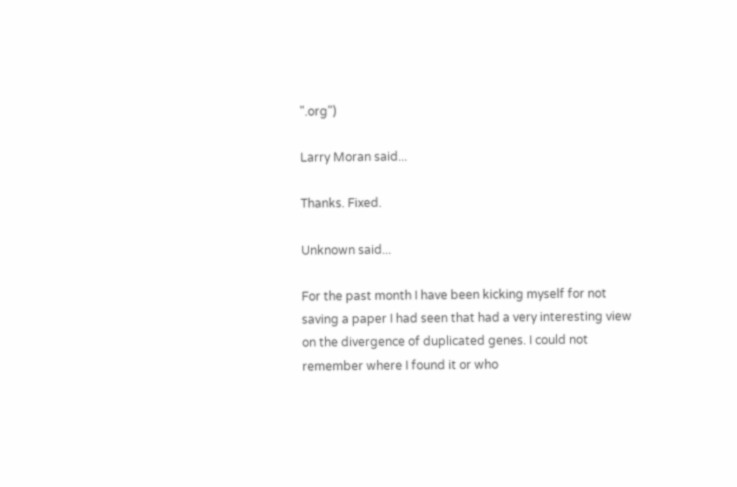".org")

Larry Moran said...

Thanks. Fixed.

Unknown said...

For the past month I have been kicking myself for not saving a paper I had seen that had a very interesting view on the divergence of duplicated genes. I could not remember where I found it or who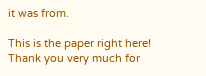it was from.

This is the paper right here! Thank you very much for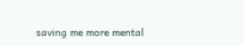saving me more mental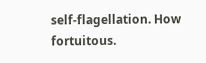self-flagellation. How fortuitous.